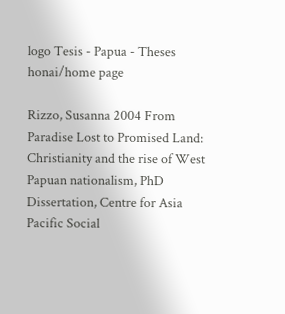logo Tesis - Papua - Theses honai/home page

Rizzo, Susanna 2004 From Paradise Lost to Promised Land: Christianity and the rise of West Papuan nationalism, PhD Dissertation, Centre for Asia Pacific Social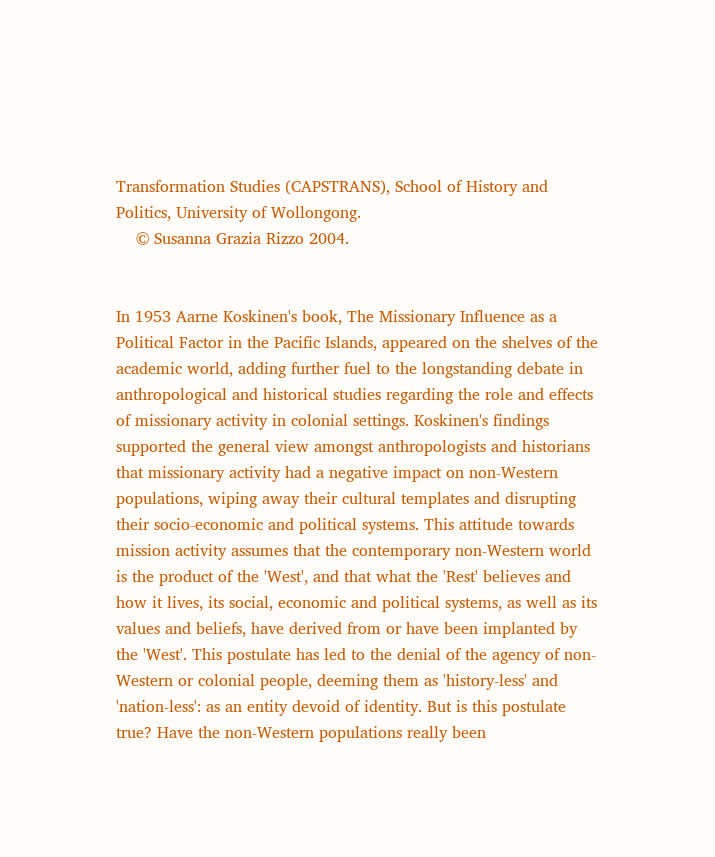Transformation Studies (CAPSTRANS), School of History and Politics, University of Wollongong.
    © Susanna Grazia Rizzo 2004.


In 1953 Aarne Koskinen's book, The Missionary Influence as a Political Factor in the Pacific Islands, appeared on the shelves of the academic world, adding further fuel to the longstanding debate in anthropological and historical studies regarding the role and effects of missionary activity in colonial settings. Koskinen's findings supported the general view amongst anthropologists and historians that missionary activity had a negative impact on non-Western populations, wiping away their cultural templates and disrupting their socio-economic and political systems. This attitude towards mission activity assumes that the contemporary non-Western world is the product of the 'West', and that what the 'Rest' believes and how it lives, its social, economic and political systems, as well as its values and beliefs, have derived from or have been implanted by the 'West'. This postulate has led to the denial of the agency of non-Western or colonial people, deeming them as 'history-less' and 'nation-less': as an entity devoid of identity. But is this postulate true? Have the non-Western populations really been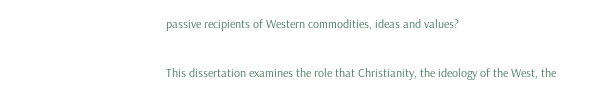passive recipients of Western commodities, ideas and values?

This dissertation examines the role that Christianity, the ideology of the West, the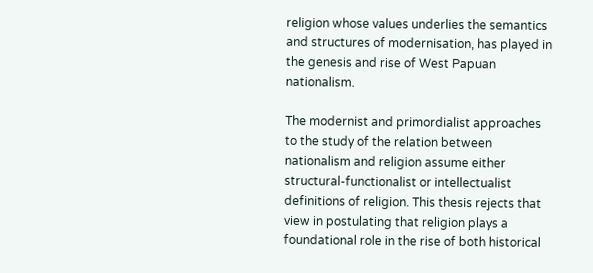religion whose values underlies the semantics and structures of modernisation, has played in the genesis and rise of West Papuan nationalism.

The modernist and primordialist approaches to the study of the relation between nationalism and religion assume either structural-functionalist or intellectualist definitions of religion. This thesis rejects that view in postulating that religion plays a foundational role in the rise of both historical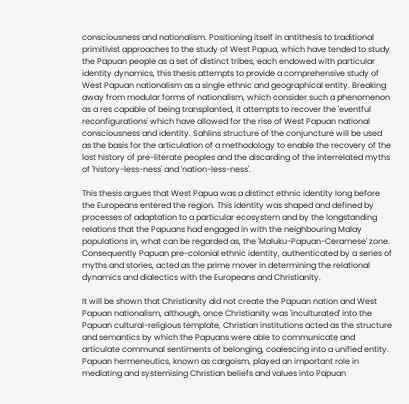consciousness and nationalism. Positioning itself in antithesis to traditional primitivist approaches to the study of West Papua, which have tended to study the Papuan people as a set of distinct tribes, each endowed with particular identity dynamics, this thesis attempts to provide a comprehensive study of West Papuan nationalism as a single ethnic and geographical entity. Breaking away from modular forms of nationalism, which consider such a phenomenon as a res capable of being transplanted, it attempts to recover the 'eventful reconfigurations' which have allowed for the rise of West Papuan national consciousness and identity. Sahlins structure of the conjuncture will be used as the basis for the articulation of a methodology to enable the recovery of the lost history of pre-literate peoples and the discarding of the interrelated myths of 'history-less-ness' and 'nation-less-ness'.

This thesis argues that West Papua was a distinct ethnic identity long before the Europeans entered the region. This identity was shaped and defined by processes of adaptation to a particular ecosystem and by the longstanding relations that the Papuans had engaged in with the neighbouring Malay populations in, what can be regarded as, the 'Maluku-Papuan-Ceramese' zone. Consequently Papuan pre-colonial ethnic identity, authenticated by a series of myths and stories, acted as the prime mover in determining the relational dynamics and dialectics with the Europeans and Christianity.

It will be shown that Christianity did not create the Papuan nation and West Papuan nationalism, although, once Christianity was 'inculturated' into the Papuan cultural-religious template, Christian institutions acted as the structure and semantics by which the Papuans were able to communicate and articulate communal sentiments of belonging, coalescing into a unified entity. Papuan hermeneutics, known as cargoism, played an important role in mediating and systemising Christian beliefs and values into Papuan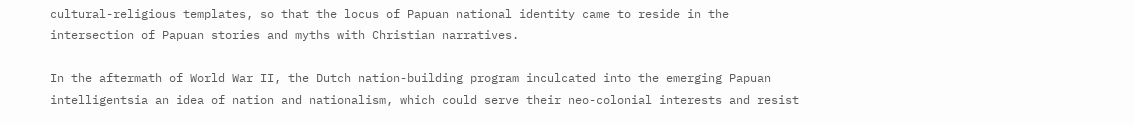cultural-religious templates, so that the locus of Papuan national identity came to reside in the intersection of Papuan stories and myths with Christian narratives.

In the aftermath of World War II, the Dutch nation-building program inculcated into the emerging Papuan intelligentsia an idea of nation and nationalism, which could serve their neo-colonial interests and resist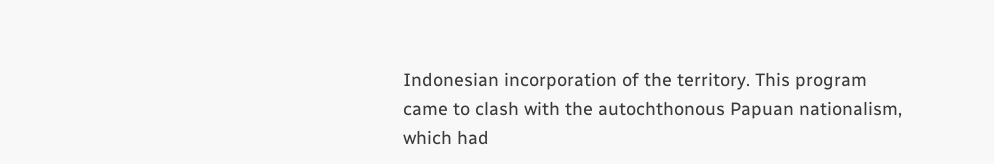Indonesian incorporation of the territory. This program came to clash with the autochthonous Papuan nationalism, which had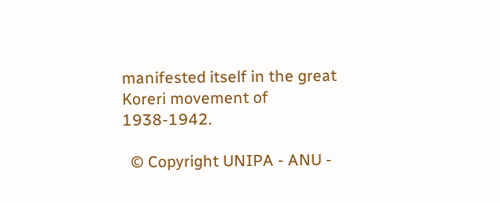manifested itself in the great Koreri movement of 1938-1942.

  © Copyright UNIPA - ANU -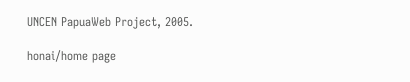UNCEN PapuaWeb Project, 2005.

honai/home page